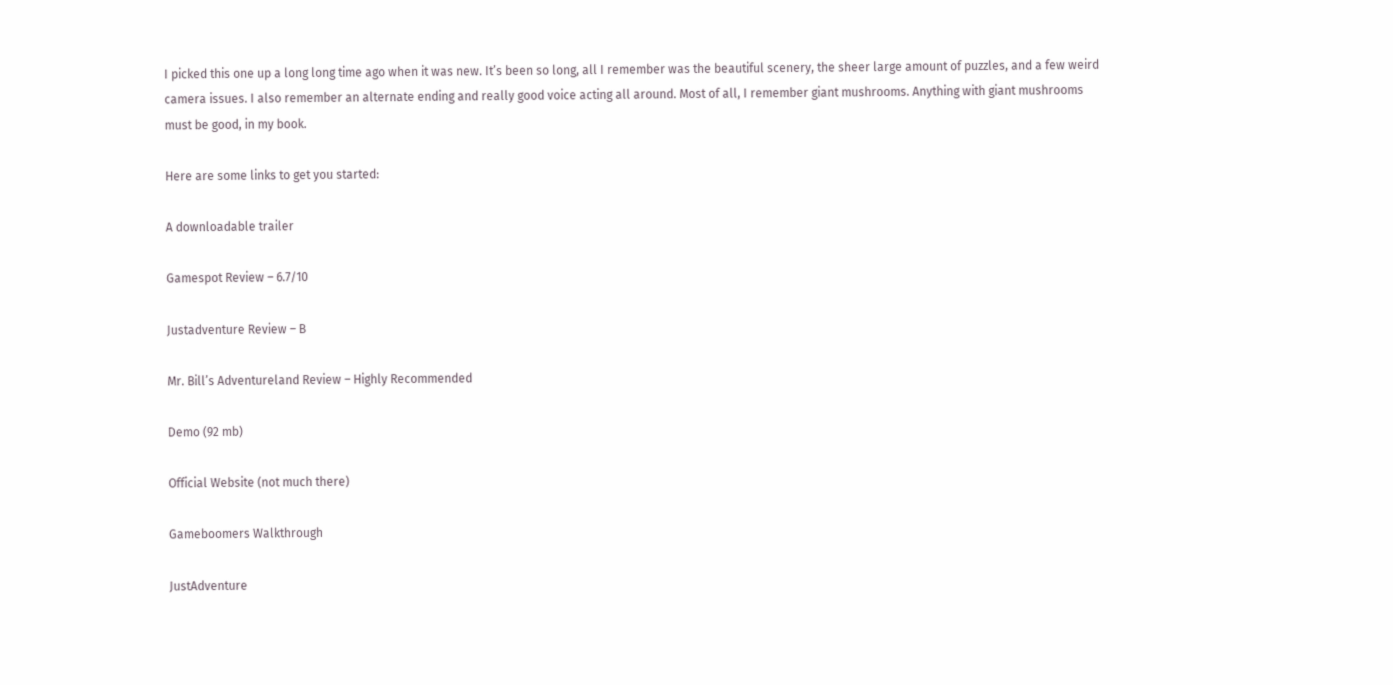I picked this one up a long long time ago when it was new. It’s been so long, all I remember was the beautiful scenery, the sheer large amount of puzzles, and a few weird camera issues. I also remember an alternate ending and really good voice acting all around. Most of all, I remember giant mushrooms. Anything with giant mushrooms must be good, in my book.

Here are some links to get you started:

A downloadable trailer

Gamespot Review – 6.7/10

Justadventure Review – B

Mr. Bill’s Adventureland Review – Highly Recommended

Demo (92 mb)

Official Website (not much there)

Gameboomers Walkthrough

JustAdventure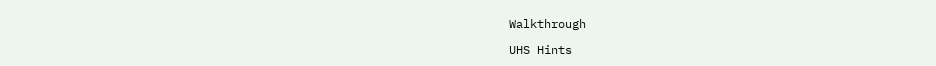Walkthrough

UHS Hints